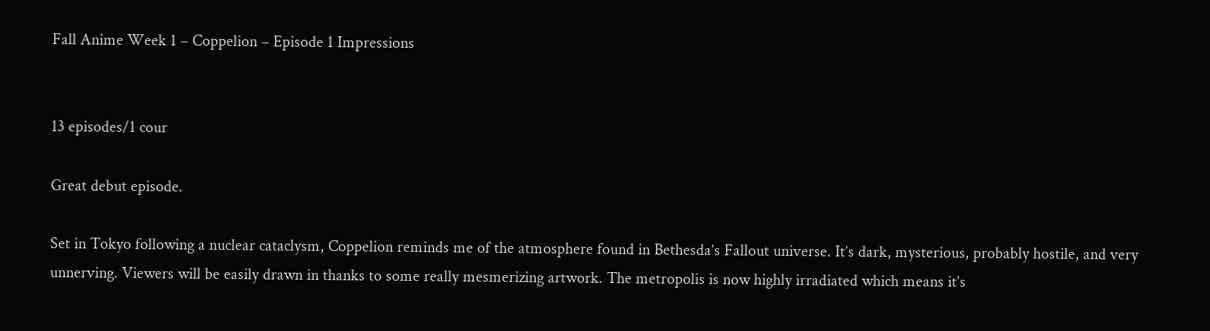Fall Anime Week 1 – Coppelion – Episode 1 Impressions


13 episodes/1 cour

Great debut episode.

Set in Tokyo following a nuclear cataclysm, Coppelion reminds me of the atmosphere found in Bethesda’s Fallout universe. It’s dark, mysterious, probably hostile, and very unnerving. Viewers will be easily drawn in thanks to some really mesmerizing artwork. The metropolis is now highly irradiated which means it’s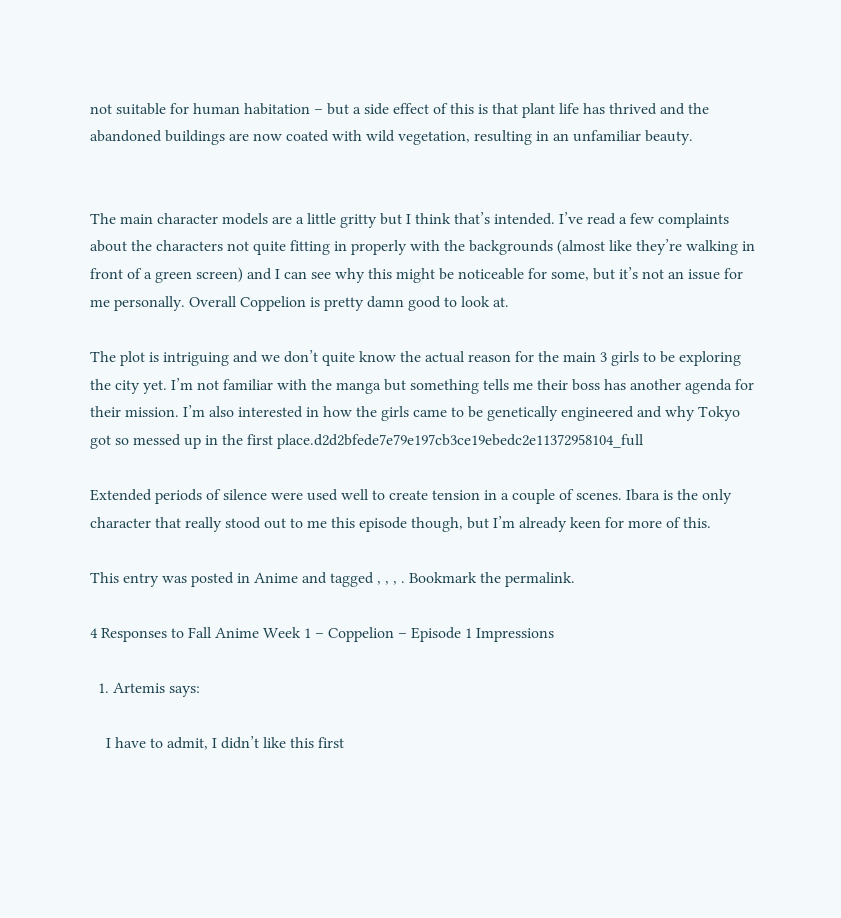not suitable for human habitation – but a side effect of this is that plant life has thrived and the abandoned buildings are now coated with wild vegetation, resulting in an unfamiliar beauty.


The main character models are a little gritty but I think that’s intended. I’ve read a few complaints about the characters not quite fitting in properly with the backgrounds (almost like they’re walking in front of a green screen) and I can see why this might be noticeable for some, but it’s not an issue for me personally. Overall Coppelion is pretty damn good to look at.

The plot is intriguing and we don’t quite know the actual reason for the main 3 girls to be exploring the city yet. I’m not familiar with the manga but something tells me their boss has another agenda for their mission. I’m also interested in how the girls came to be genetically engineered and why Tokyo got so messed up in the first place.d2d2bfede7e79e197cb3ce19ebedc2e11372958104_full

Extended periods of silence were used well to create tension in a couple of scenes. Ibara is the only character that really stood out to me this episode though, but I’m already keen for more of this.

This entry was posted in Anime and tagged , , , . Bookmark the permalink.

4 Responses to Fall Anime Week 1 – Coppelion – Episode 1 Impressions

  1. Artemis says:

    I have to admit, I didn’t like this first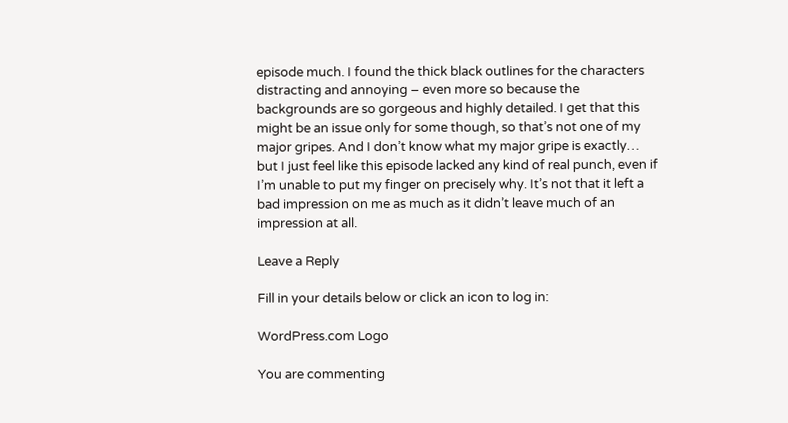episode much. I found the thick black outlines for the characters distracting and annoying – even more so because the backgrounds are so gorgeous and highly detailed. I get that this might be an issue only for some though, so that’s not one of my major gripes. And I don’t know what my major gripe is exactly… but I just feel like this episode lacked any kind of real punch, even if I’m unable to put my finger on precisely why. It’s not that it left a bad impression on me as much as it didn’t leave much of an impression at all.

Leave a Reply

Fill in your details below or click an icon to log in:

WordPress.com Logo

You are commenting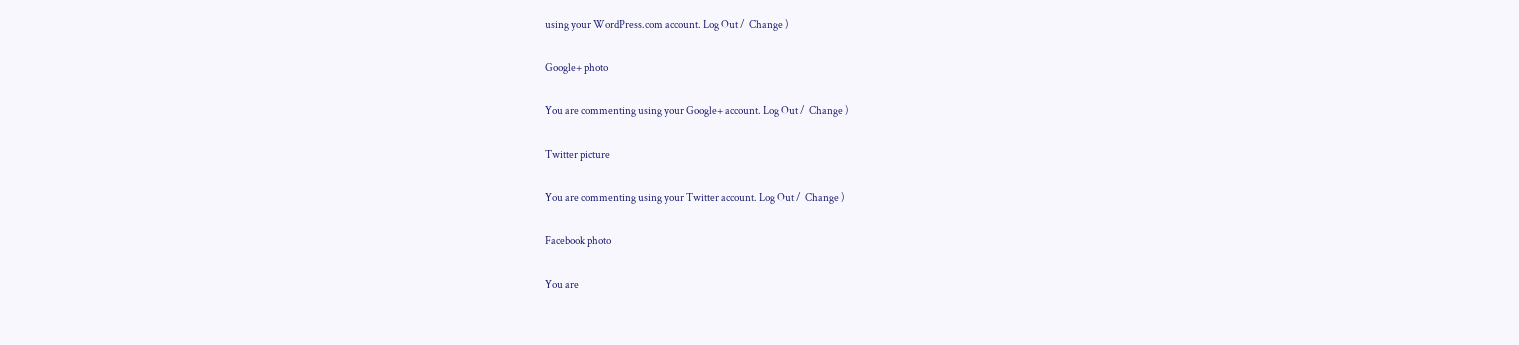using your WordPress.com account. Log Out /  Change )

Google+ photo

You are commenting using your Google+ account. Log Out /  Change )

Twitter picture

You are commenting using your Twitter account. Log Out /  Change )

Facebook photo

You are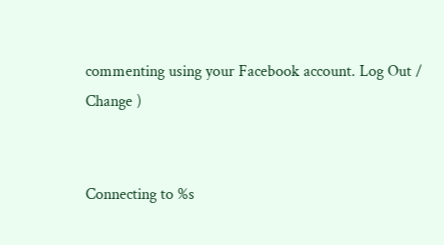commenting using your Facebook account. Log Out /  Change )


Connecting to %s